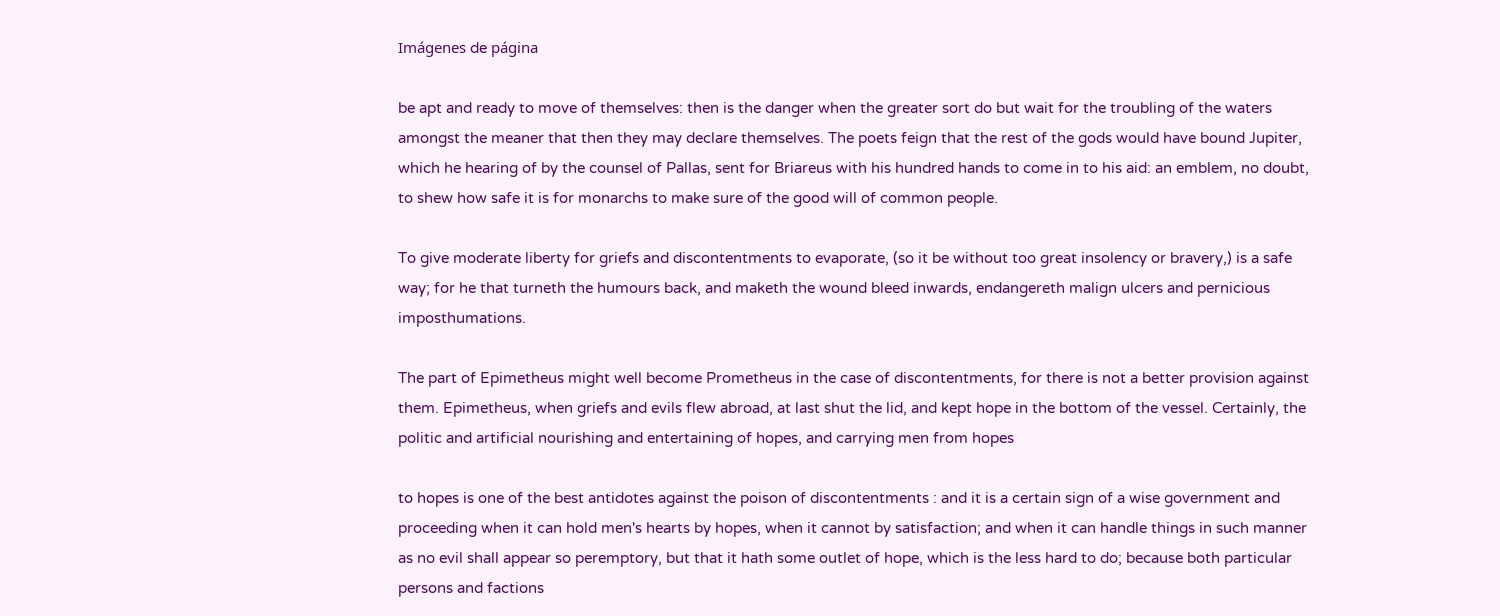Imágenes de página

be apt and ready to move of themselves: then is the danger when the greater sort do but wait for the troubling of the waters amongst the meaner that then they may declare themselves. The poets feign that the rest of the gods would have bound Jupiter, which he hearing of by the counsel of Pallas, sent for Briareus with his hundred hands to come in to his aid: an emblem, no doubt, to shew how safe it is for monarchs to make sure of the good will of common people.

To give moderate liberty for griefs and discontentments to evaporate, (so it be without too great insolency or bravery,) is a safe way; for he that turneth the humours back, and maketh the wound bleed inwards, endangereth malign ulcers and pernicious imposthumations.

The part of Epimetheus might well become Prometheus in the case of discontentments, for there is not a better provision against them. Epimetheus, when griefs and evils flew abroad, at last shut the lid, and kept hope in the bottom of the vessel. Certainly, the politic and artificial nourishing and entertaining of hopes, and carrying men from hopes

to hopes is one of the best antidotes against the poison of discontentments : and it is a certain sign of a wise government and proceeding when it can hold men's hearts by hopes, when it cannot by satisfaction; and when it can handle things in such manner as no evil shall appear so peremptory, but that it hath some outlet of hope, which is the less hard to do; because both particular persons and factions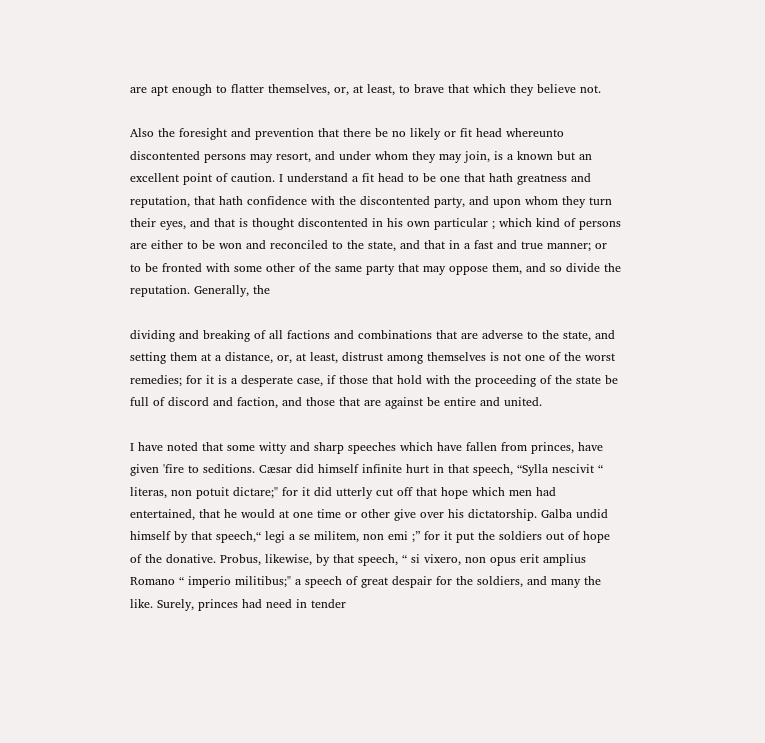are apt enough to flatter themselves, or, at least, to brave that which they believe not.

Also the foresight and prevention that there be no likely or fit head whereunto discontented persons may resort, and under whom they may join, is a known but an excellent point of caution. I understand a fit head to be one that hath greatness and reputation, that hath confidence with the discontented party, and upon whom they turn their eyes, and that is thought discontented in his own particular ; which kind of persons are either to be won and reconciled to the state, and that in a fast and true manner; or to be fronted with some other of the same party that may oppose them, and so divide the reputation. Generally, the

dividing and breaking of all factions and combinations that are adverse to the state, and setting them at a distance, or, at least, distrust among themselves is not one of the worst remedies; for it is a desperate case, if those that hold with the proceeding of the state be full of discord and faction, and those that are against be entire and united.

I have noted that some witty and sharp speeches which have fallen from princes, have given 'fire to seditions. Cæsar did himself infinite hurt in that speech, “Sylla nescivit “ literas, non potuit dictare;" for it did utterly cut off that hope which men had entertained, that he would at one time or other give over his dictatorship. Galba undid himself by that speech,“ legi a se militem, non emi ;” for it put the soldiers out of hope of the donative. Probus, likewise, by that speech, “ si vixero, non opus erit amplius Romano “ imperio militibus;" a speech of great despair for the soldiers, and many the like. Surely, princes had need in tender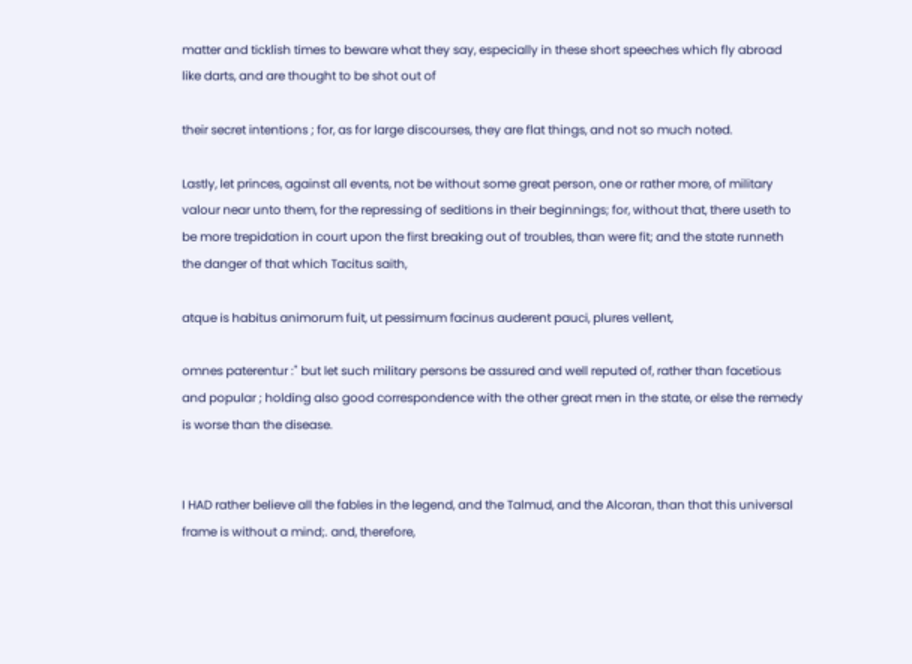matter and ticklish times to beware what they say, especially in these short speeches which fly abroad like darts, and are thought to be shot out of

their secret intentions ; for, as for large discourses, they are flat things, and not so much noted.

Lastly, let princes, against all events, not be without some great person, one or rather more, of military valour near unto them, for the repressing of seditions in their beginnings; for, without that, there useth to be more trepidation in court upon the first breaking out of troubles, than were fit; and the state runneth the danger of that which Tacitus saith,

atque is habitus animorum fuit, ut pessimum facinus auderent pauci, plures vellent,

omnes paterentur :" but let such military persons be assured and well reputed of, rather than facetious and popular ; holding also good correspondence with the other great men in the state, or else the remedy is worse than the disease.


I HAD rather believe all the fables in the legend, and the Talmud, and the Alcoran, than that this universal frame is without a mind;. and, therefore,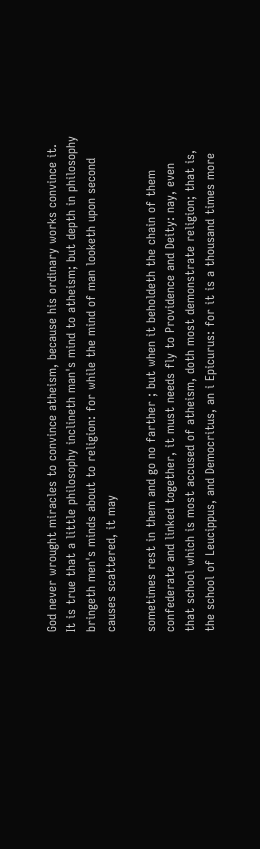God never wrought miracles to convince atheism, because his ordinary works convince it. It is true that a little philosophy inclineth man's mind to atheism; but depth in philosophy bringeth men's minds about to religion: for while the mind of man looketh upon second causes scattered, it may

sometimes rest in them and go no farther ; but when it beholdeth the chain of them confederate and linked together, it must needs fly to Providence and Deity: nay, even that school which is most accused of atheism, doth most demonstrate religion; that is, the school of Leucippus, and Democritus, an i Epicurus: for it is a thousand times more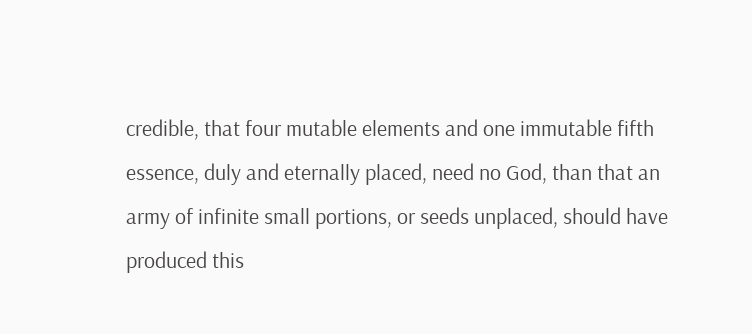credible, that four mutable elements and one immutable fifth essence, duly and eternally placed, need no God, than that an army of infinite small portions, or seeds unplaced, should have produced this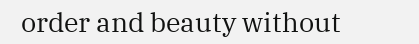order and beauty without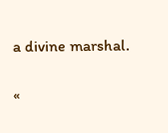a divine marshal.

«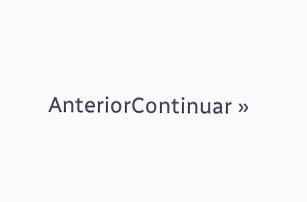AnteriorContinuar »